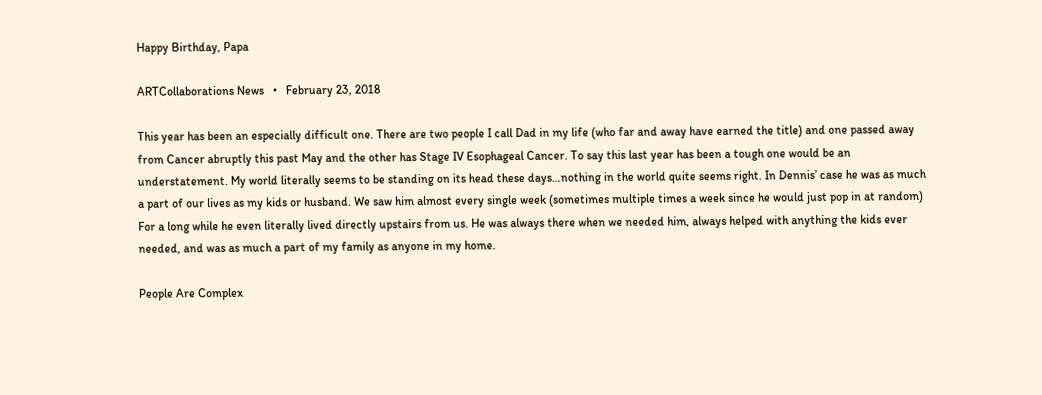Happy Birthday, Papa

ARTCollaborations News   •   February 23, 2018

This year has been an especially difficult one. There are two people I call Dad in my life (who far and away have earned the title) and one passed away from Cancer abruptly this past May and the other has Stage IV Esophageal Cancer. To say this last year has been a tough one would be an understatement. My world literally seems to be standing on its head these days…nothing in the world quite seems right. In Dennis’ case he was as much a part of our lives as my kids or husband. We saw him almost every single week (sometimes multiple times a week since he would just pop in at random) For a long while he even literally lived directly upstairs from us. He was always there when we needed him, always helped with anything the kids ever needed, and was as much a part of my family as anyone in my home.

People Are Complex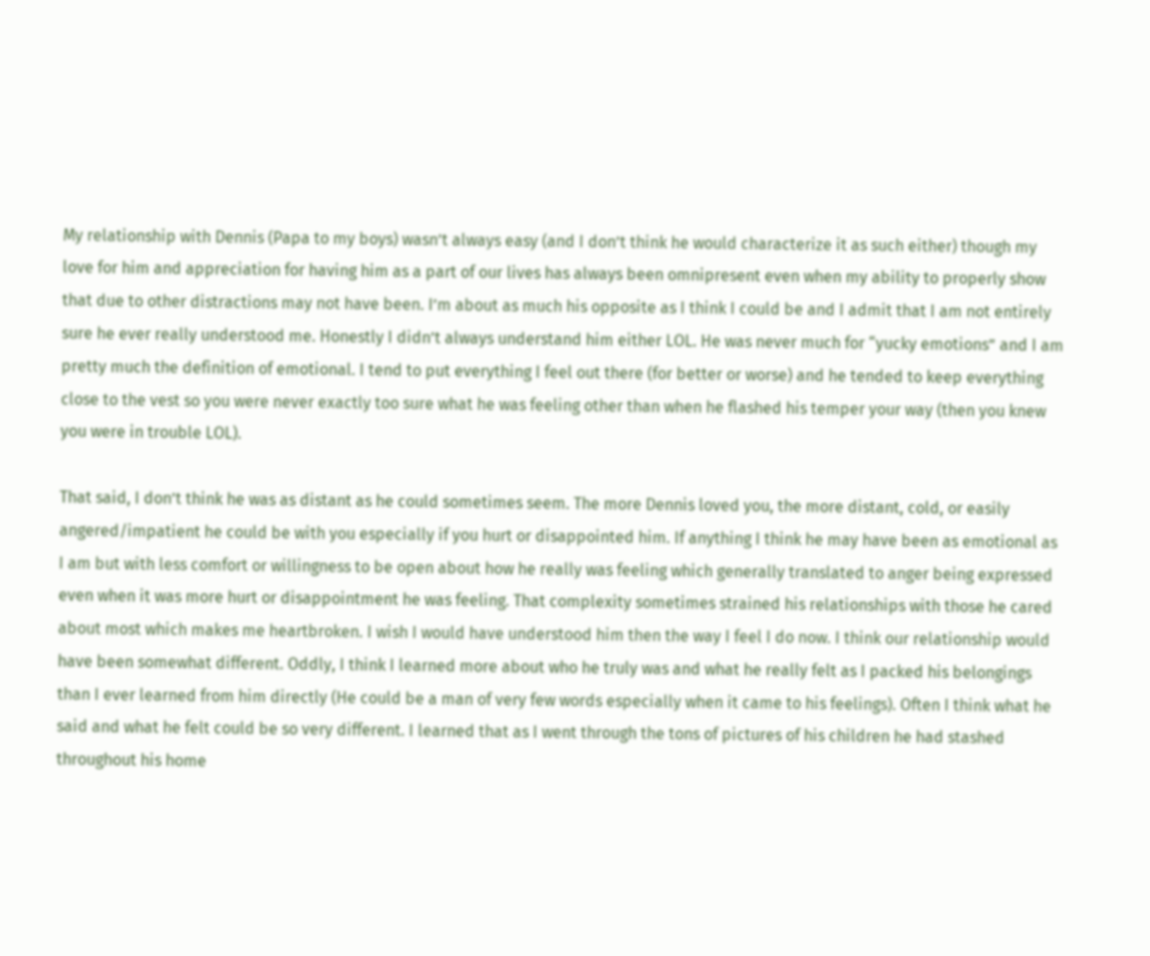My relationship with Dennis (Papa to my boys) wasn’t always easy (and I don’t think he would characterize it as such either) though my love for him and appreciation for having him as a part of our lives has always been omnipresent even when my ability to properly show that due to other distractions may not have been. I’m about as much his opposite as I think I could be and I admit that I am not entirely sure he ever really understood me. Honestly I didn’t always understand him either LOL. He was never much for “yucky emotions” and I am pretty much the definition of emotional. I tend to put everything I feel out there (for better or worse) and he tended to keep everything close to the vest so you were never exactly too sure what he was feeling other than when he flashed his temper your way (then you knew you were in trouble LOL).

That said, I don’t think he was as distant as he could sometimes seem. The more Dennis loved you, the more distant, cold, or easily angered/impatient he could be with you especially if you hurt or disappointed him. If anything I think he may have been as emotional as I am but with less comfort or willingness to be open about how he really was feeling which generally translated to anger being expressed even when it was more hurt or disappointment he was feeling. That complexity sometimes strained his relationships with those he cared about most which makes me heartbroken. I wish I would have understood him then the way I feel I do now. I think our relationship would have been somewhat different. Oddly, I think I learned more about who he truly was and what he really felt as I packed his belongings than I ever learned from him directly (He could be a man of very few words especially when it came to his feelings). Often I think what he said and what he felt could be so very different. I learned that as I went through the tons of pictures of his children he had stashed throughout his home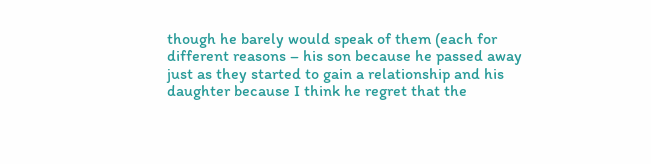though he barely would speak of them (each for different reasons – his son because he passed away just as they started to gain a relationship and his daughter because I think he regret that the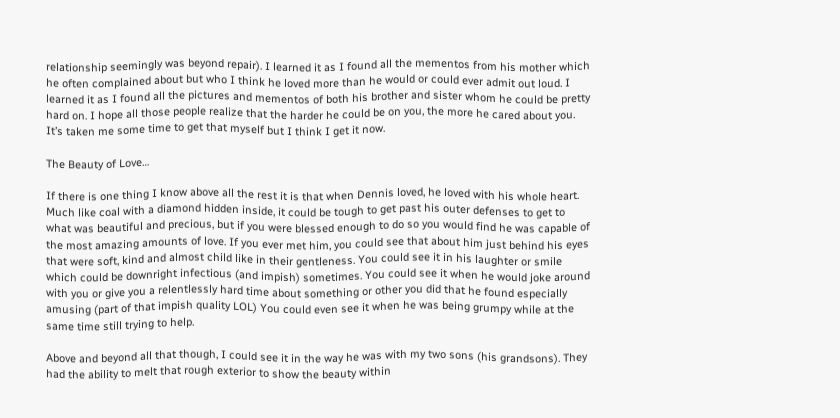relationship seemingly was beyond repair). I learned it as I found all the mementos from his mother which he often complained about but who I think he loved more than he would or could ever admit out loud. I learned it as I found all the pictures and mementos of both his brother and sister whom he could be pretty hard on. I hope all those people realize that the harder he could be on you, the more he cared about you. It’s taken me some time to get that myself but I think I get it now.

The Beauty of Love…

If there is one thing I know above all the rest it is that when Dennis loved, he loved with his whole heart. Much like coal with a diamond hidden inside, it could be tough to get past his outer defenses to get to what was beautiful and precious, but if you were blessed enough to do so you would find he was capable of the most amazing amounts of love. If you ever met him, you could see that about him just behind his eyes that were soft, kind and almost child like in their gentleness. You could see it in his laughter or smile which could be downright infectious (and impish) sometimes. You could see it when he would joke around with you or give you a relentlessly hard time about something or other you did that he found especially amusing (part of that impish quality LOL) You could even see it when he was being grumpy while at the same time still trying to help.

Above and beyond all that though, I could see it in the way he was with my two sons (his grandsons). They had the ability to melt that rough exterior to show the beauty within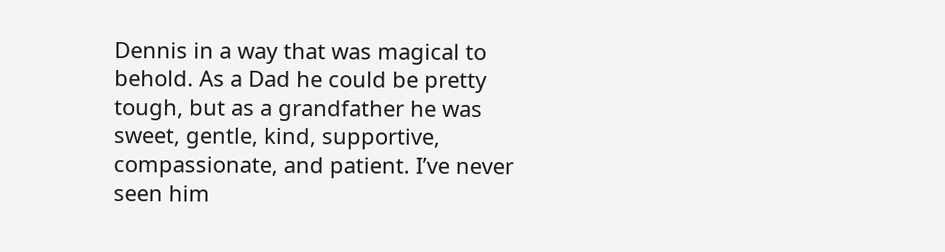Dennis in a way that was magical to behold. As a Dad he could be pretty tough, but as a grandfather he was sweet, gentle, kind, supportive, compassionate, and patient. I’ve never seen him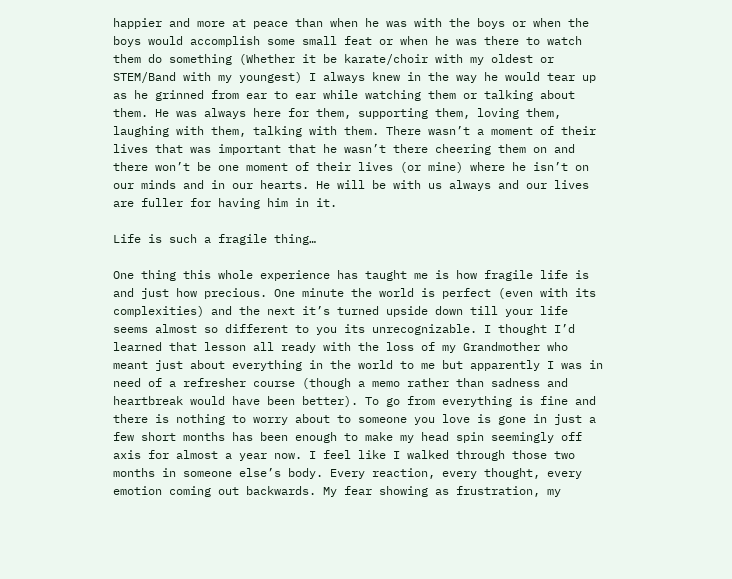happier and more at peace than when he was with the boys or when the boys would accomplish some small feat or when he was there to watch them do something (Whether it be karate/choir with my oldest or STEM/Band with my youngest) I always knew in the way he would tear up as he grinned from ear to ear while watching them or talking about them. He was always here for them, supporting them, loving them, laughing with them, talking with them. There wasn’t a moment of their lives that was important that he wasn’t there cheering them on and there won’t be one moment of their lives (or mine) where he isn’t on our minds and in our hearts. He will be with us always and our lives are fuller for having him in it.

Life is such a fragile thing…

One thing this whole experience has taught me is how fragile life is and just how precious. One minute the world is perfect (even with its complexities) and the next it’s turned upside down till your life seems almost so different to you its unrecognizable. I thought I’d learned that lesson all ready with the loss of my Grandmother who meant just about everything in the world to me but apparently I was in need of a refresher course (though a memo rather than sadness and heartbreak would have been better). To go from everything is fine and there is nothing to worry about to someone you love is gone in just a few short months has been enough to make my head spin seemingly off axis for almost a year now. I feel like I walked through those two months in someone else’s body. Every reaction, every thought, every emotion coming out backwards. My fear showing as frustration, my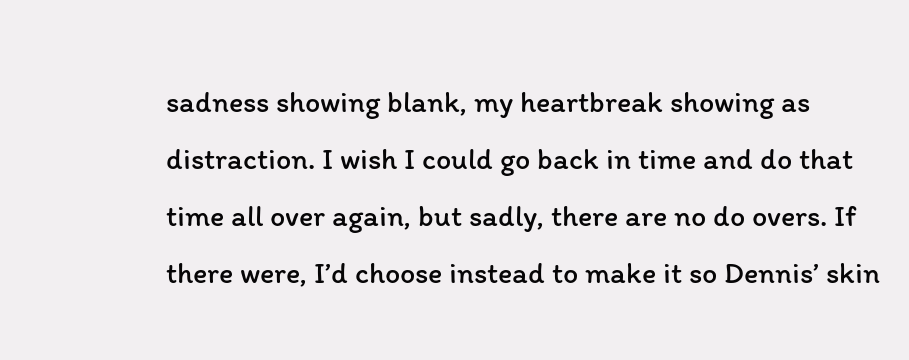sadness showing blank, my heartbreak showing as distraction. I wish I could go back in time and do that time all over again, but sadly, there are no do overs. If there were, I’d choose instead to make it so Dennis’ skin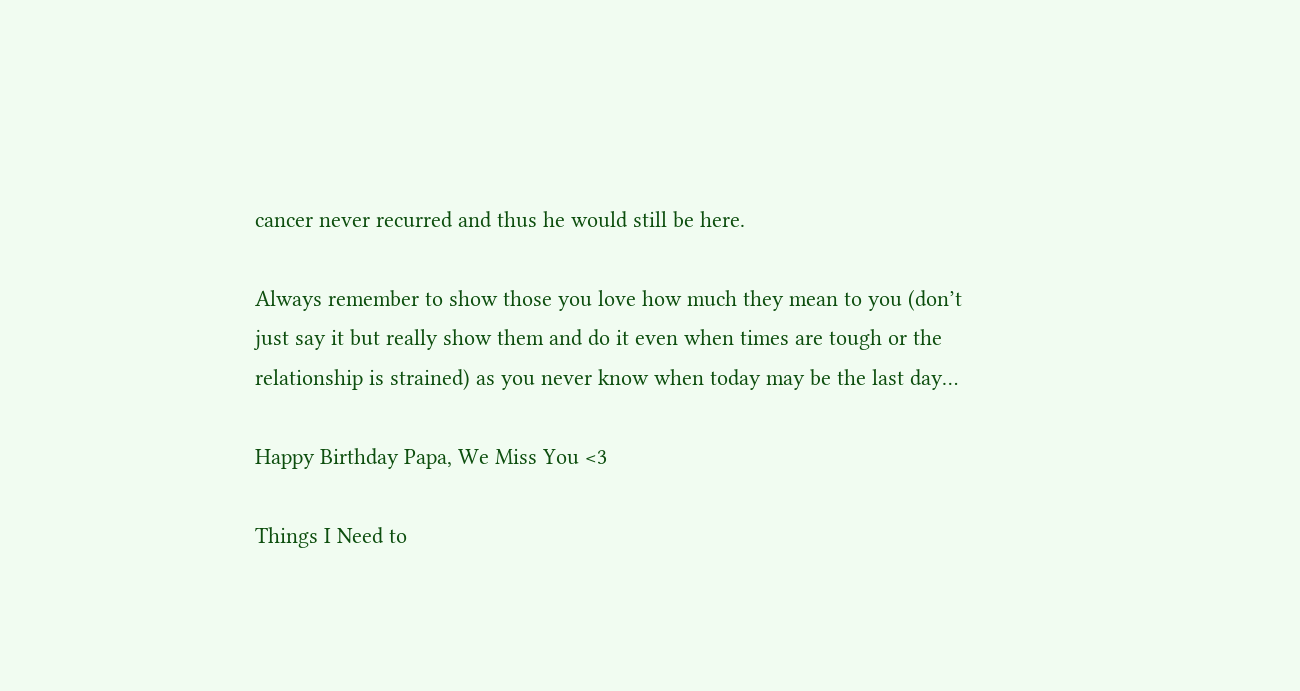cancer never recurred and thus he would still be here.

Always remember to show those you love how much they mean to you (don’t just say it but really show them and do it even when times are tough or the relationship is strained) as you never know when today may be the last day…

Happy Birthday Papa, We Miss You <3

Things I Need to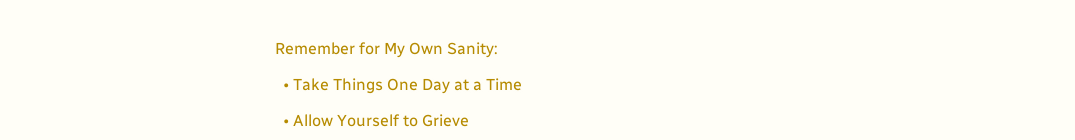Remember for My Own Sanity:

  • Take Things One Day at a Time

  • Allow Yourself to Grieve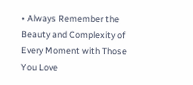• Always Remember the Beauty and Complexity of Every Moment with Those You Love